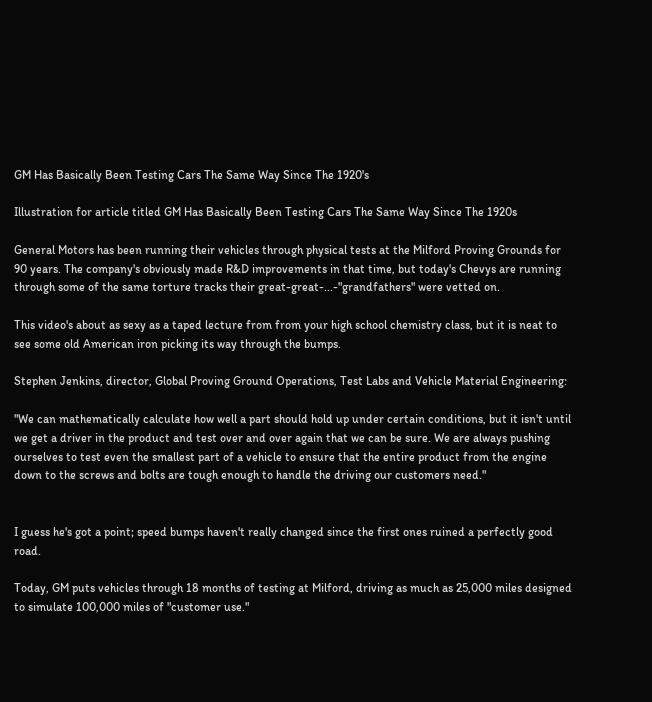GM Has Basically Been Testing Cars The Same Way Since The 1920's

Illustration for article titled GM Has Basically Been Testing Cars The Same Way Since The 1920s

General Motors has been running their vehicles through physical tests at the Milford Proving Grounds for 90 years. The company's obviously made R&D improvements in that time, but today's Chevys are running through some of the same torture tracks their great-great-...-"grandfathers" were vetted on.

This video's about as sexy as a taped lecture from from your high school chemistry class, but it is neat to see some old American iron picking its way through the bumps.

Stephen Jenkins, director, Global Proving Ground Operations, Test Labs and Vehicle Material Engineering:

"We can mathematically calculate how well a part should hold up under certain conditions, but it isn't until we get a driver in the product and test over and over again that we can be sure. We are always pushing ourselves to test even the smallest part of a vehicle to ensure that the entire product from the engine down to the screws and bolts are tough enough to handle the driving our customers need."


I guess he's got a point; speed bumps haven't really changed since the first ones ruined a perfectly good road.

Today, GM puts vehicles through 18 months of testing at Milford, driving as much as 25,000 miles designed to simulate 100,000 miles of "customer use."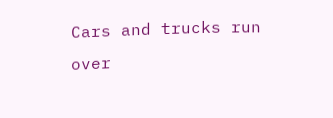Cars and trucks run over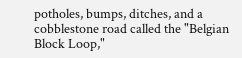potholes, bumps, ditches, and a cobblestone road called the "Belgian Block Loop,"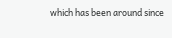which has been around since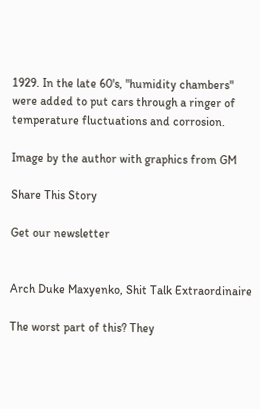1929. In the late 60's, "humidity chambers" were added to put cars through a ringer of temperature fluctuations and corrosion.

Image by the author with graphics from GM

Share This Story

Get our newsletter


Arch Duke Maxyenko, Shit Talk Extraordinaire

The worst part of this? They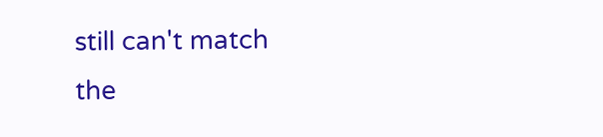still can't match the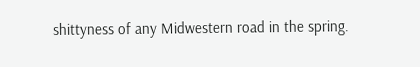shittyness of any Midwestern road in the spring.